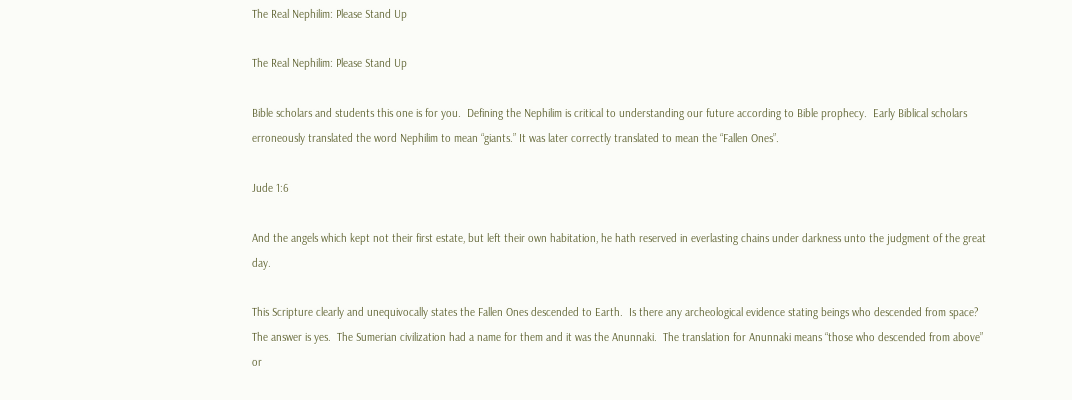The Real Nephilim: Please Stand Up

The Real Nephilim: Please Stand Up

Bible scholars and students this one is for you.  Defining the Nephilim is critical to understanding our future according to Bible prophecy.  Early Biblical scholars erroneously translated the word Nephilim to mean “giants.” It was later correctly translated to mean the “Fallen Ones”.

Jude 1:6

And the angels which kept not their first estate, but left their own habitation, he hath reserved in everlasting chains under darkness unto the judgment of the great day.

This Scripture clearly and unequivocally states the Fallen Ones descended to Earth.  Is there any archeological evidence stating beings who descended from space?  The answer is yes.  The Sumerian civilization had a name for them and it was the Anunnaki.  The translation for Anunnaki means “those who descended from above” or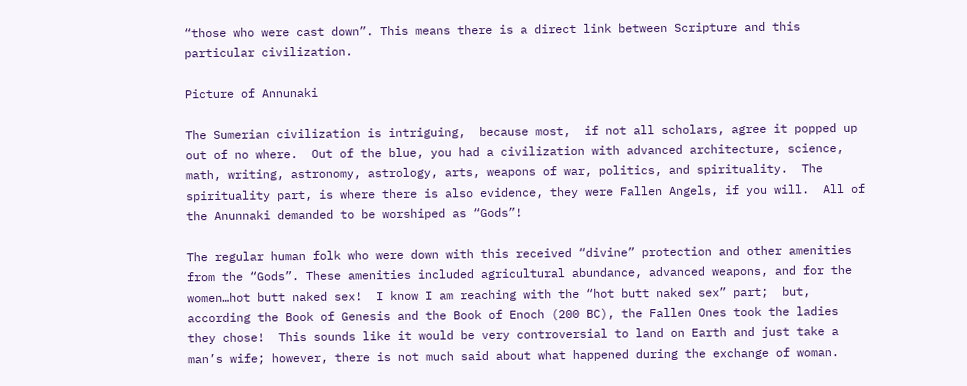“those who were cast down”. This means there is a direct link between Scripture and this particular civilization.

Picture of Annunaki

The Sumerian civilization is intriguing,  because most,  if not all scholars, agree it popped up out of no where.  Out of the blue, you had a civilization with advanced architecture, science, math, writing, astronomy, astrology, arts, weapons of war, politics, and spirituality.  The spirituality part, is where there is also evidence, they were Fallen Angels, if you will.  All of the Anunnaki demanded to be worshiped as “Gods”!

The regular human folk who were down with this received “divine” protection and other amenities from the “Gods”. These amenities included agricultural abundance, advanced weapons, and for the women…hot butt naked sex!  I know I am reaching with the “hot butt naked sex” part;  but,  according the Book of Genesis and the Book of Enoch (200 BC), the Fallen Ones took the ladies they chose!  This sounds like it would be very controversial to land on Earth and just take a man’s wife; however, there is not much said about what happened during the exchange of woman.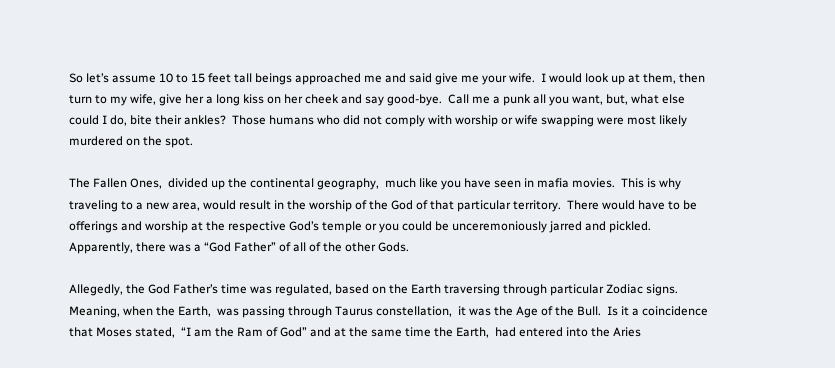So let’s assume 10 to 15 feet tall beings approached me and said give me your wife.  I would look up at them, then turn to my wife, give her a long kiss on her cheek and say good-bye.  Call me a punk all you want, but, what else could I do, bite their ankles?  Those humans who did not comply with worship or wife swapping were most likely murdered on the spot.

The Fallen Ones,  divided up the continental geography,  much like you have seen in mafia movies.  This is why traveling to a new area, would result in the worship of the God of that particular territory.  There would have to be offerings and worship at the respective God’s temple or you could be unceremoniously jarred and pickled.   Apparently, there was a “God Father” of all of the other Gods.

Allegedly, the God Father’s time was regulated, based on the Earth traversing through particular Zodiac signs.  Meaning, when the Earth,  was passing through Taurus constellation,  it was the Age of the Bull.  Is it a coincidence that Moses stated,  “I am the Ram of God” and at the same time the Earth,  had entered into the Aries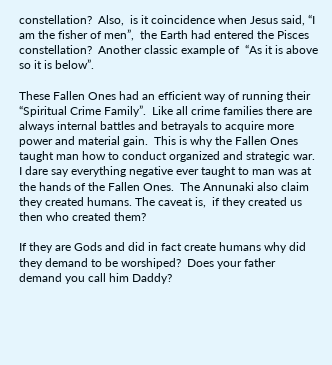constellation?  Also,  is it coincidence when Jesus said, “I am the fisher of men”,  the Earth had entered the Pisces constellation?  Another classic example of  “As it is above so it is below”.

These Fallen Ones had an efficient way of running their “Spiritual Crime Family”.  Like all crime families there are always internal battles and betrayals to acquire more power and material gain.  This is why the Fallen Ones taught man how to conduct organized and strategic war.  I dare say everything negative ever taught to man was at the hands of the Fallen Ones.  The Annunaki also claim they created humans. The caveat is,  if they created us then who created them?

If they are Gods and did in fact create humans why did they demand to be worshiped?  Does your father demand you call him Daddy?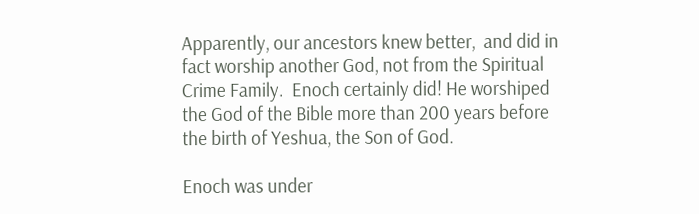Apparently, our ancestors knew better,  and did in fact worship another God, not from the Spiritual Crime Family.  Enoch certainly did! He worshiped the God of the Bible more than 200 years before the birth of Yeshua, the Son of God.

Enoch was under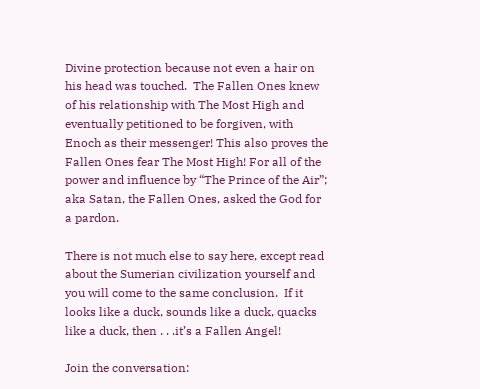Divine protection because not even a hair on his head was touched.  The Fallen Ones knew of his relationship with The Most High and eventually petitioned to be forgiven, with Enoch as their messenger! This also proves the Fallen Ones fear The Most High! For all of the power and influence by “The Prince of the Air”; aka Satan, the Fallen Ones, asked the God for a pardon.

There is not much else to say here, except read about the Sumerian civilization yourself and you will come to the same conclusion.  If it looks like a duck, sounds like a duck, quacks like a duck, then . . .it’s a Fallen Angel!

Join the conversation: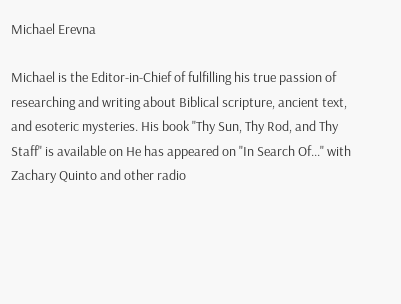Michael Erevna

Michael is the Editor-in-Chief of fulfilling his true passion of researching and writing about Biblical scripture, ancient text, and esoteric mysteries. His book "Thy Sun, Thy Rod, and Thy Staff" is available on He has appeared on "In Search Of..." with Zachary Quinto and other radio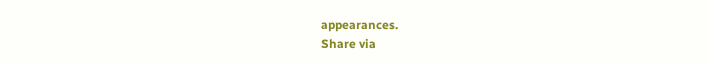appearances.
Share via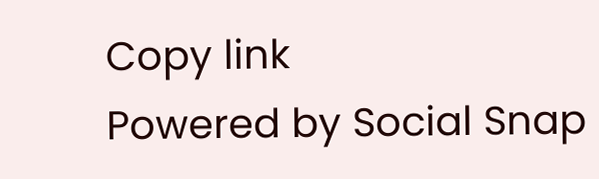Copy link
Powered by Social Snap